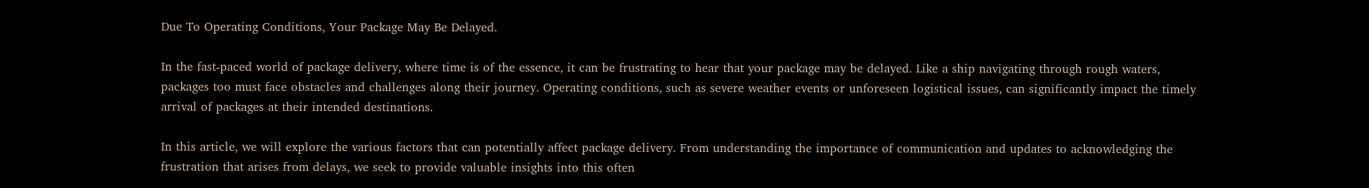Due To Operating Conditions, Your Package May Be Delayed.

In the fast-paced world of package delivery, where time is of the essence, it can be frustrating to hear that your package may be delayed. Like a ship navigating through rough waters, packages too must face obstacles and challenges along their journey. Operating conditions, such as severe weather events or unforeseen logistical issues, can significantly impact the timely arrival of packages at their intended destinations.

In this article, we will explore the various factors that can potentially affect package delivery. From understanding the importance of communication and updates to acknowledging the frustration that arises from delays, we seek to provide valuable insights into this often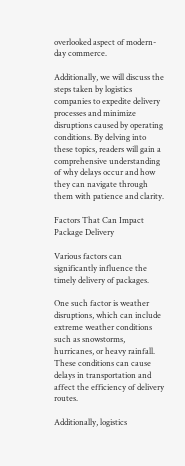overlooked aspect of modern-day commerce.

Additionally, we will discuss the steps taken by logistics companies to expedite delivery processes and minimize disruptions caused by operating conditions. By delving into these topics, readers will gain a comprehensive understanding of why delays occur and how they can navigate through them with patience and clarity.

Factors That Can Impact Package Delivery

Various factors can significantly influence the timely delivery of packages.

One such factor is weather disruptions, which can include extreme weather conditions such as snowstorms, hurricanes, or heavy rainfall. These conditions can cause delays in transportation and affect the efficiency of delivery routes.

Additionally, logistics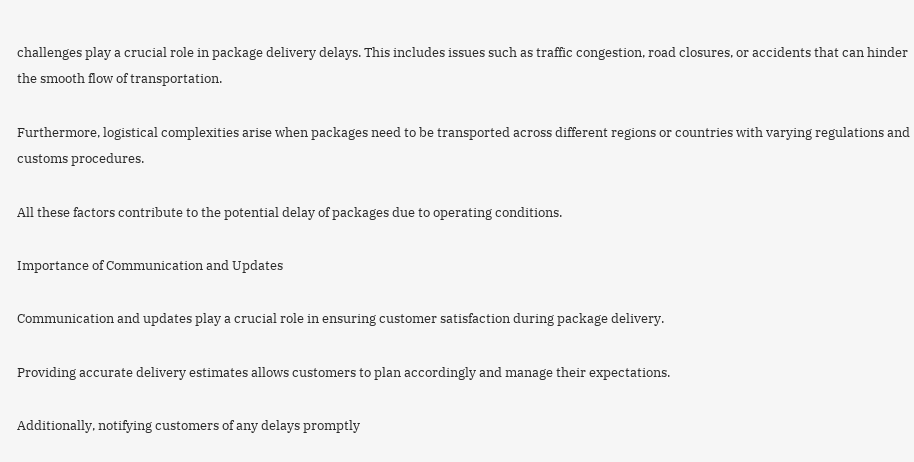challenges play a crucial role in package delivery delays. This includes issues such as traffic congestion, road closures, or accidents that can hinder the smooth flow of transportation.

Furthermore, logistical complexities arise when packages need to be transported across different regions or countries with varying regulations and customs procedures.

All these factors contribute to the potential delay of packages due to operating conditions.

Importance of Communication and Updates

Communication and updates play a crucial role in ensuring customer satisfaction during package delivery.

Providing accurate delivery estimates allows customers to plan accordingly and manage their expectations.

Additionally, notifying customers of any delays promptly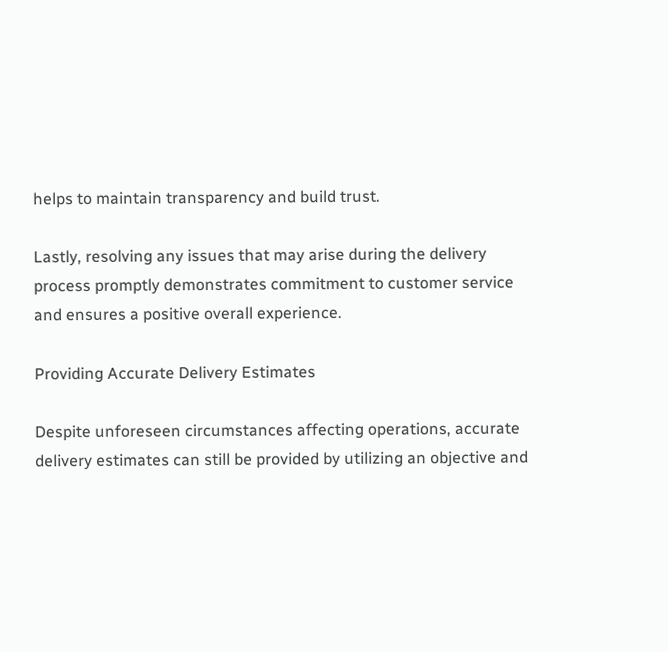helps to maintain transparency and build trust.

Lastly, resolving any issues that may arise during the delivery process promptly demonstrates commitment to customer service and ensures a positive overall experience.

Providing Accurate Delivery Estimates

Despite unforeseen circumstances affecting operations, accurate delivery estimates can still be provided by utilizing an objective and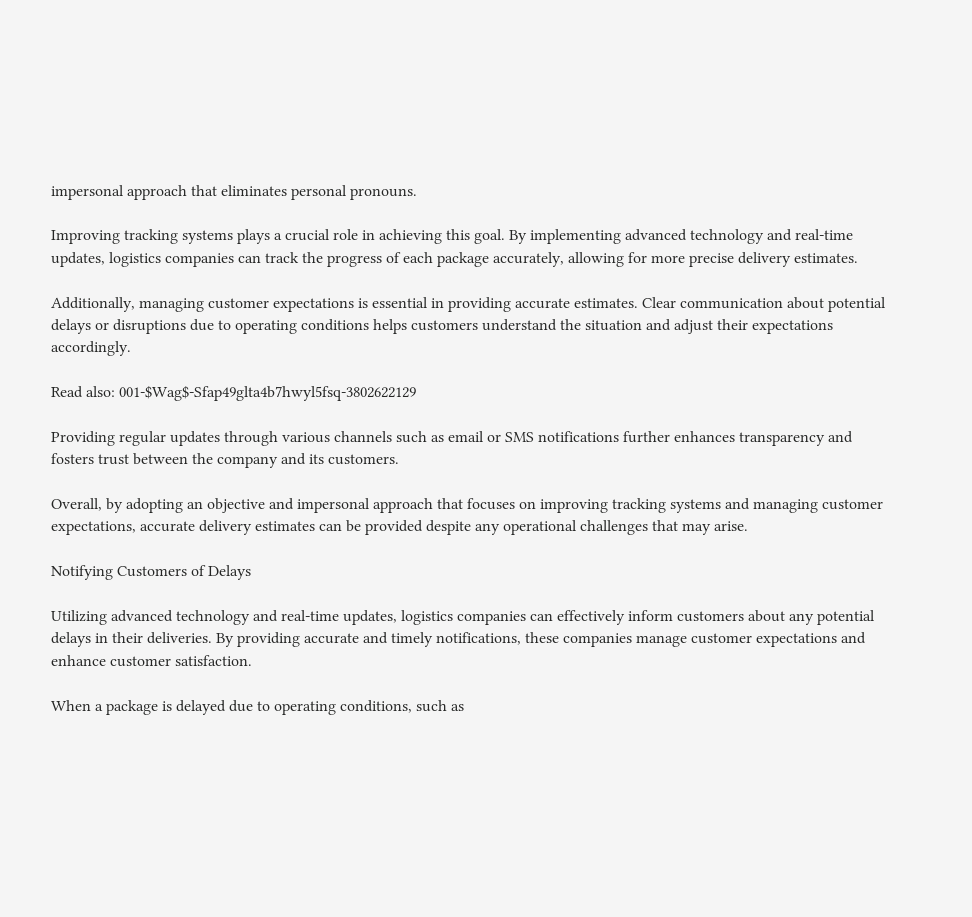impersonal approach that eliminates personal pronouns.

Improving tracking systems plays a crucial role in achieving this goal. By implementing advanced technology and real-time updates, logistics companies can track the progress of each package accurately, allowing for more precise delivery estimates.

Additionally, managing customer expectations is essential in providing accurate estimates. Clear communication about potential delays or disruptions due to operating conditions helps customers understand the situation and adjust their expectations accordingly.

Read also: 001-$Wag$-Sfap49glta4b7hwyl5fsq-3802622129

Providing regular updates through various channels such as email or SMS notifications further enhances transparency and fosters trust between the company and its customers.

Overall, by adopting an objective and impersonal approach that focuses on improving tracking systems and managing customer expectations, accurate delivery estimates can be provided despite any operational challenges that may arise.

Notifying Customers of Delays

Utilizing advanced technology and real-time updates, logistics companies can effectively inform customers about any potential delays in their deliveries. By providing accurate and timely notifications, these companies manage customer expectations and enhance customer satisfaction.

When a package is delayed due to operating conditions, such as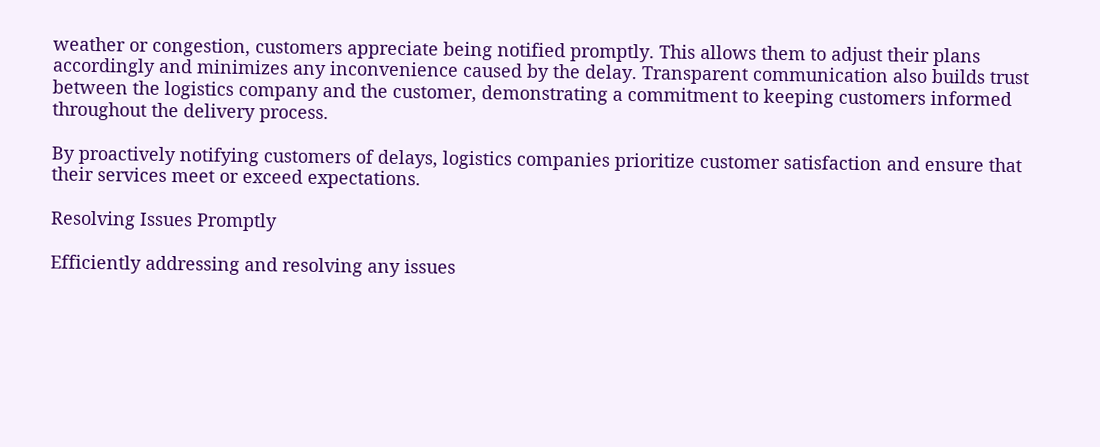weather or congestion, customers appreciate being notified promptly. This allows them to adjust their plans accordingly and minimizes any inconvenience caused by the delay. Transparent communication also builds trust between the logistics company and the customer, demonstrating a commitment to keeping customers informed throughout the delivery process.

By proactively notifying customers of delays, logistics companies prioritize customer satisfaction and ensure that their services meet or exceed expectations.

Resolving Issues Promptly

Efficiently addressing and resolving any issues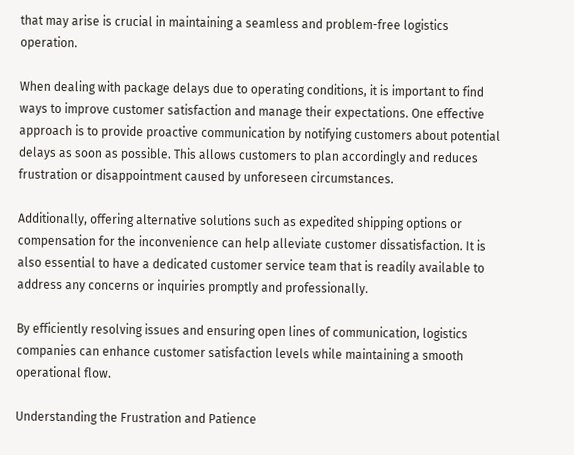that may arise is crucial in maintaining a seamless and problem-free logistics operation.

When dealing with package delays due to operating conditions, it is important to find ways to improve customer satisfaction and manage their expectations. One effective approach is to provide proactive communication by notifying customers about potential delays as soon as possible. This allows customers to plan accordingly and reduces frustration or disappointment caused by unforeseen circumstances.

Additionally, offering alternative solutions such as expedited shipping options or compensation for the inconvenience can help alleviate customer dissatisfaction. It is also essential to have a dedicated customer service team that is readily available to address any concerns or inquiries promptly and professionally.

By efficiently resolving issues and ensuring open lines of communication, logistics companies can enhance customer satisfaction levels while maintaining a smooth operational flow.

Understanding the Frustration and Patience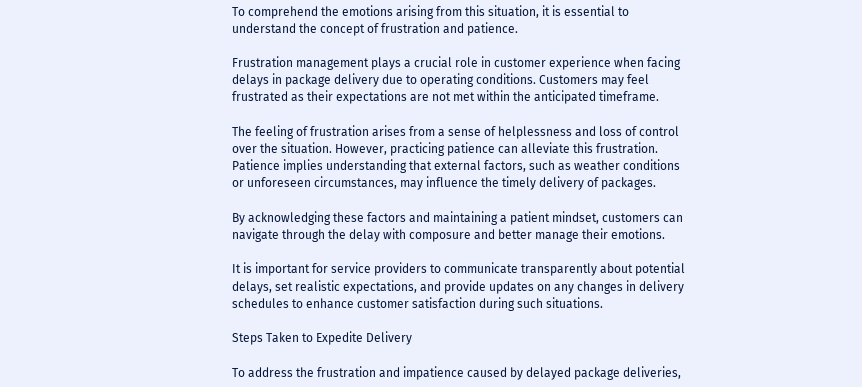To comprehend the emotions arising from this situation, it is essential to understand the concept of frustration and patience.

Frustration management plays a crucial role in customer experience when facing delays in package delivery due to operating conditions. Customers may feel frustrated as their expectations are not met within the anticipated timeframe.

The feeling of frustration arises from a sense of helplessness and loss of control over the situation. However, practicing patience can alleviate this frustration. Patience implies understanding that external factors, such as weather conditions or unforeseen circumstances, may influence the timely delivery of packages.

By acknowledging these factors and maintaining a patient mindset, customers can navigate through the delay with composure and better manage their emotions.

It is important for service providers to communicate transparently about potential delays, set realistic expectations, and provide updates on any changes in delivery schedules to enhance customer satisfaction during such situations.

Steps Taken to Expedite Delivery

To address the frustration and impatience caused by delayed package deliveries,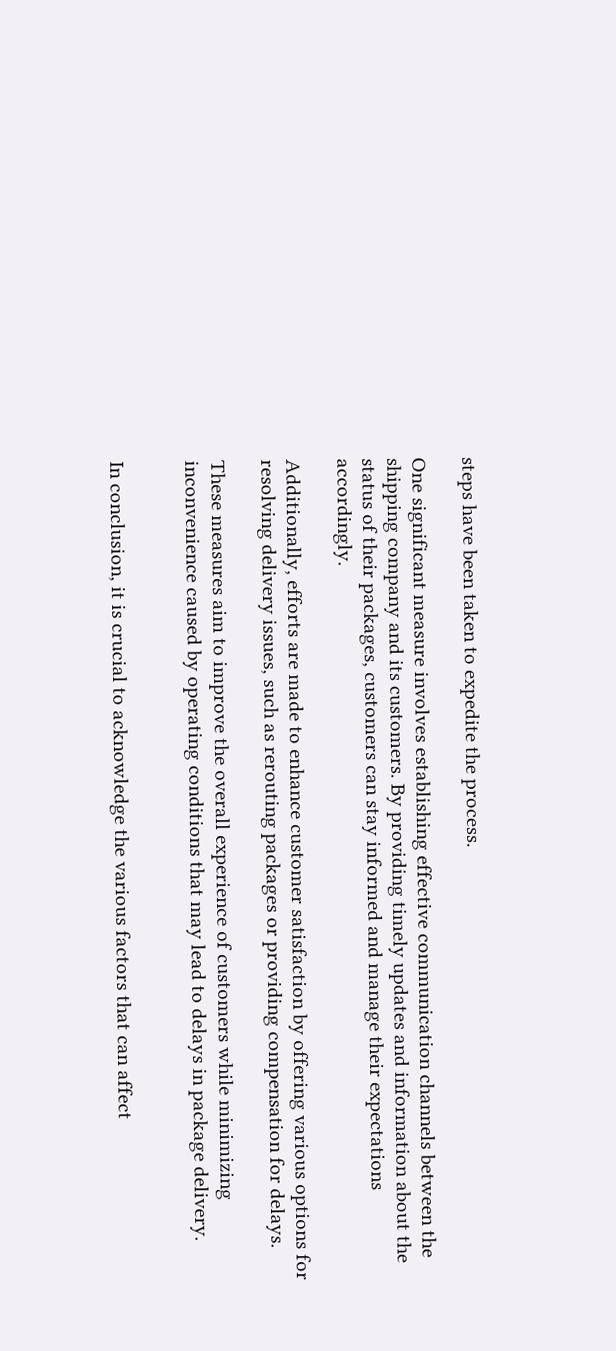steps have been taken to expedite the process.

One significant measure involves establishing effective communication channels between the shipping company and its customers. By providing timely updates and information about the status of their packages, customers can stay informed and manage their expectations accordingly.

Additionally, efforts are made to enhance customer satisfaction by offering various options for resolving delivery issues, such as rerouting packages or providing compensation for delays.

These measures aim to improve the overall experience of customers while minimizing inconvenience caused by operating conditions that may lead to delays in package delivery.


In conclusion, it is crucial to acknowledge the various factors that can affect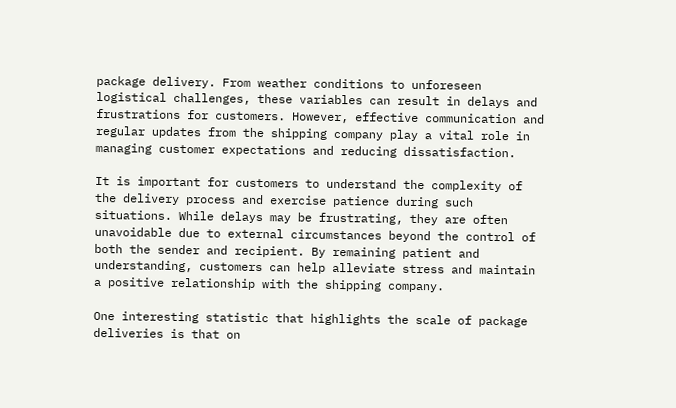package delivery. From weather conditions to unforeseen logistical challenges, these variables can result in delays and frustrations for customers. However, effective communication and regular updates from the shipping company play a vital role in managing customer expectations and reducing dissatisfaction.

It is important for customers to understand the complexity of the delivery process and exercise patience during such situations. While delays may be frustrating, they are often unavoidable due to external circumstances beyond the control of both the sender and recipient. By remaining patient and understanding, customers can help alleviate stress and maintain a positive relationship with the shipping company.

One interesting statistic that highlights the scale of package deliveries is that on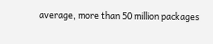average, more than 50 million packages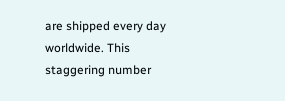are shipped every day worldwide. This staggering number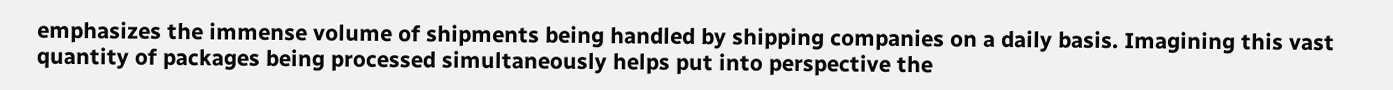emphasizes the immense volume of shipments being handled by shipping companies on a daily basis. Imagining this vast quantity of packages being processed simultaneously helps put into perspective the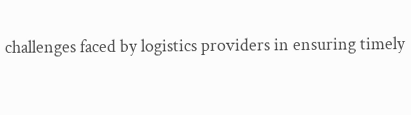challenges faced by logistics providers in ensuring timely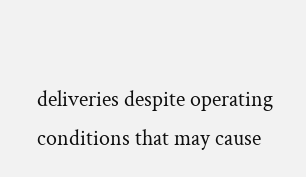deliveries despite operating conditions that may cause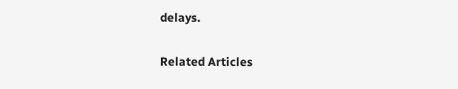delays.

Related Articles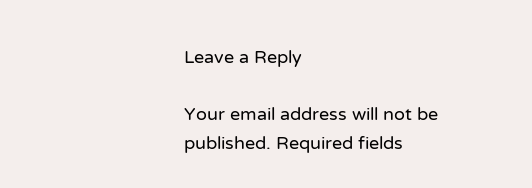Leave a Reply

Your email address will not be published. Required fields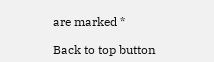are marked *

Back to top button